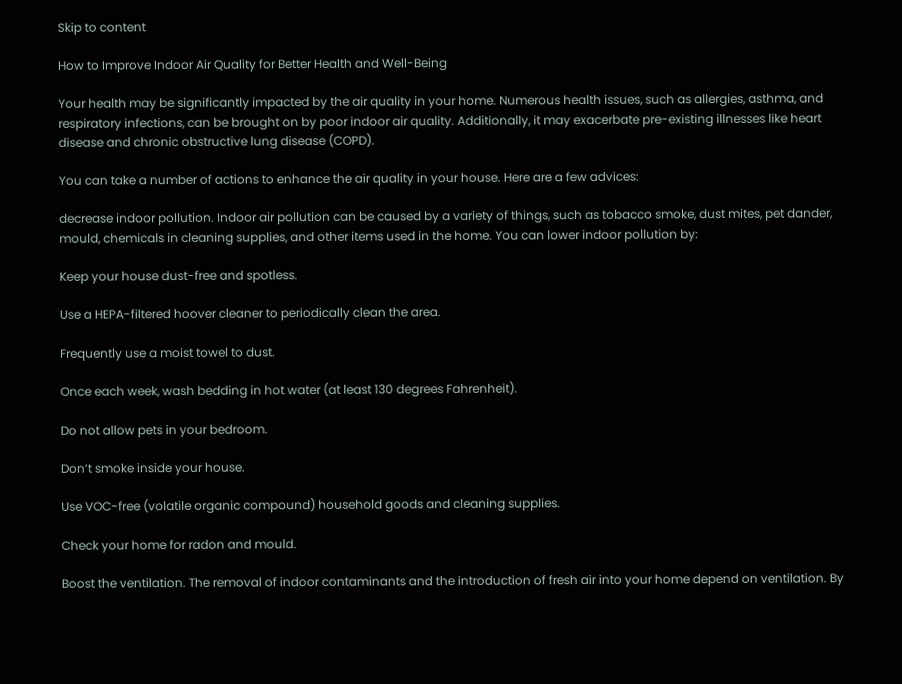Skip to content

How to Improve Indoor Air Quality for Better Health and Well-Being

Your health may be significantly impacted by the air quality in your home. Numerous health issues, such as allergies, asthma, and respiratory infections, can be brought on by poor indoor air quality. Additionally, it may exacerbate pre-existing illnesses like heart disease and chronic obstructive lung disease (COPD).

You can take a number of actions to enhance the air quality in your house. Here are a few advices:

decrease indoor pollution. Indoor air pollution can be caused by a variety of things, such as tobacco smoke, dust mites, pet dander, mould, chemicals in cleaning supplies, and other items used in the home. You can lower indoor pollution by:

Keep your house dust-free and spotless.

Use a HEPA-filtered hoover cleaner to periodically clean the area.

Frequently use a moist towel to dust.

Once each week, wash bedding in hot water (at least 130 degrees Fahrenheit).

Do not allow pets in your bedroom.

Don’t smoke inside your house.

Use VOC-free (volatile organic compound) household goods and cleaning supplies.

Check your home for radon and mould.

Boost the ventilation. The removal of indoor contaminants and the introduction of fresh air into your home depend on ventilation. By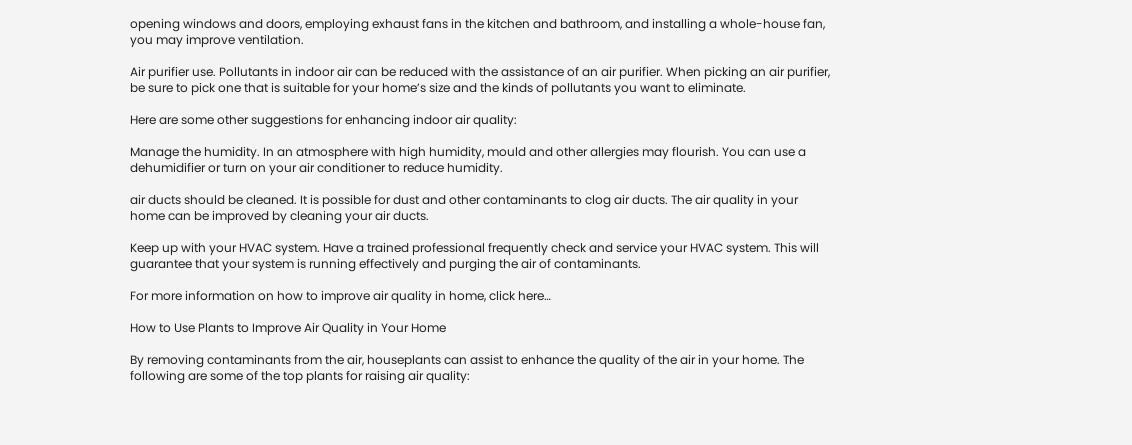opening windows and doors, employing exhaust fans in the kitchen and bathroom, and installing a whole-house fan, you may improve ventilation.

Air purifier use. Pollutants in indoor air can be reduced with the assistance of an air purifier. When picking an air purifier, be sure to pick one that is suitable for your home’s size and the kinds of pollutants you want to eliminate.

Here are some other suggestions for enhancing indoor air quality:

Manage the humidity. In an atmosphere with high humidity, mould and other allergies may flourish. You can use a dehumidifier or turn on your air conditioner to reduce humidity.

air ducts should be cleaned. It is possible for dust and other contaminants to clog air ducts. The air quality in your home can be improved by cleaning your air ducts.

Keep up with your HVAC system. Have a trained professional frequently check and service your HVAC system. This will guarantee that your system is running effectively and purging the air of contaminants.

For more information on how to improve air quality in home, click here…

How to Use Plants to Improve Air Quality in Your Home

By removing contaminants from the air, houseplants can assist to enhance the quality of the air in your home. The following are some of the top plants for raising air quality: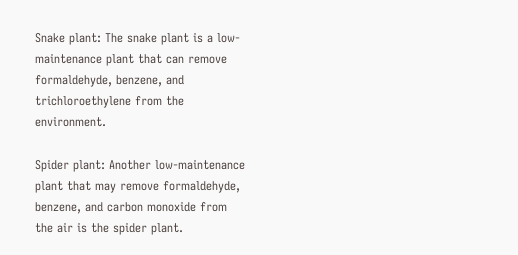Snake plant: The snake plant is a low-maintenance plant that can remove formaldehyde, benzene, and trichloroethylene from the environment.

Spider plant: Another low-maintenance plant that may remove formaldehyde, benzene, and carbon monoxide from the air is the spider plant.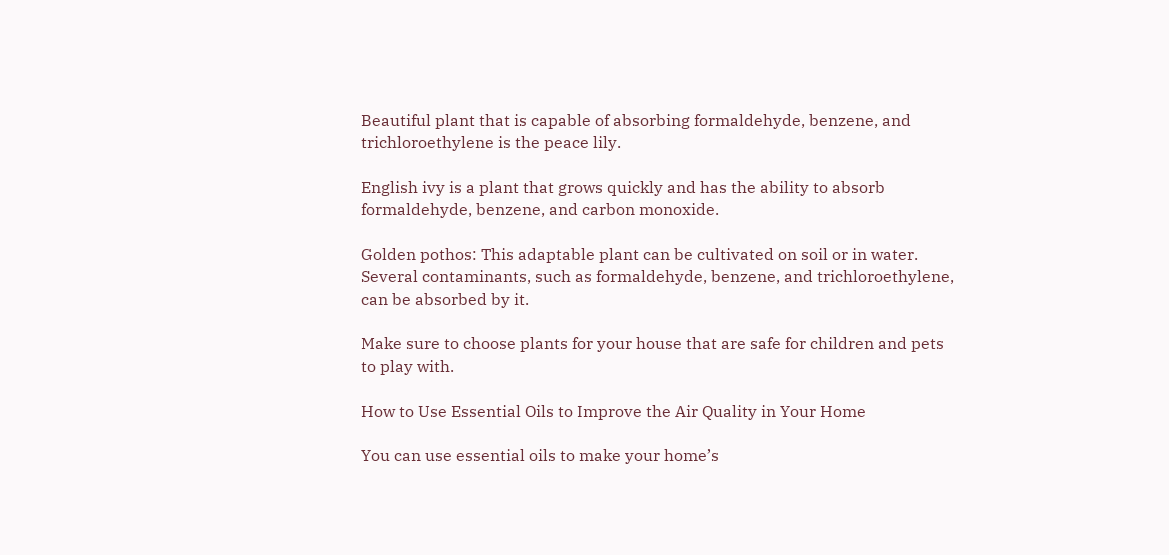Beautiful plant that is capable of absorbing formaldehyde, benzene, and trichloroethylene is the peace lily.

English ivy is a plant that grows quickly and has the ability to absorb formaldehyde, benzene, and carbon monoxide.

Golden pothos: This adaptable plant can be cultivated on soil or in water. Several contaminants, such as formaldehyde, benzene, and trichloroethylene, can be absorbed by it.

Make sure to choose plants for your house that are safe for children and pets to play with.

How to Use Essential Oils to Improve the Air Quality in Your Home

You can use essential oils to make your home’s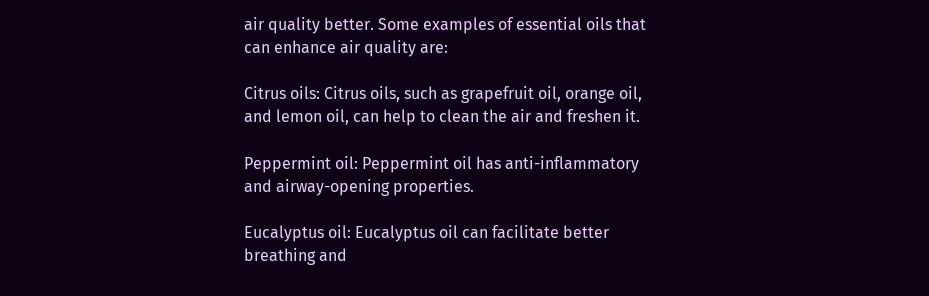air quality better. Some examples of essential oils that can enhance air quality are:

Citrus oils: Citrus oils, such as grapefruit oil, orange oil, and lemon oil, can help to clean the air and freshen it.

Peppermint oil: Peppermint oil has anti-inflammatory and airway-opening properties.

Eucalyptus oil: Eucalyptus oil can facilitate better breathing and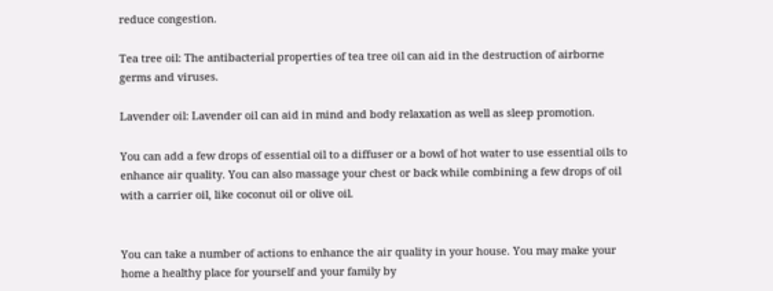reduce congestion.

Tea tree oil: The antibacterial properties of tea tree oil can aid in the destruction of airborne germs and viruses.

Lavender oil: Lavender oil can aid in mind and body relaxation as well as sleep promotion.

You can add a few drops of essential oil to a diffuser or a bowl of hot water to use essential oils to enhance air quality. You can also massage your chest or back while combining a few drops of oil with a carrier oil, like coconut oil or olive oil.


You can take a number of actions to enhance the air quality in your house. You may make your home a healthy place for yourself and your family by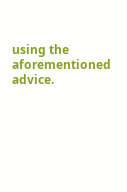using the aforementioned advice.